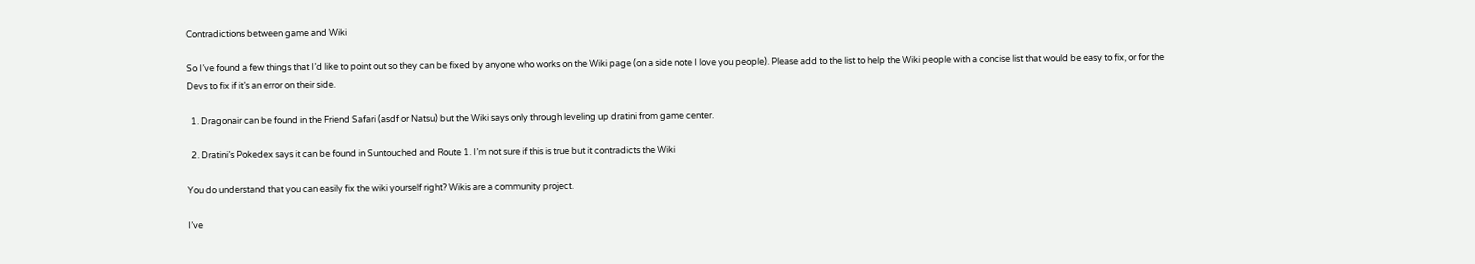Contradictions between game and Wiki

So I’ve found a few things that I’d like to point out so they can be fixed by anyone who works on the Wiki page (on a side note I love you people). Please add to the list to help the Wiki people with a concise list that would be easy to fix, or for the Devs to fix if it’s an error on their side.

  1. Dragonair can be found in the Friend Safari (asdf or Natsu) but the Wiki says only through leveling up dratini from game center.

  2. Dratini’s Pokedex says it can be found in Suntouched and Route 1. I’m not sure if this is true but it contradicts the Wiki

You do understand that you can easily fix the wiki yourself right? Wikis are a community project.

I’ve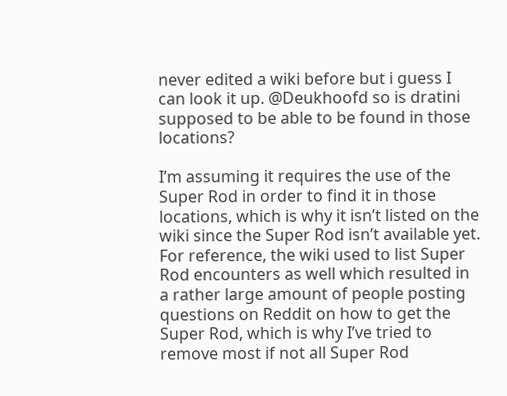never edited a wiki before but i guess I can look it up. @Deukhoofd so is dratini supposed to be able to be found in those locations?

I’m assuming it requires the use of the Super Rod in order to find it in those locations, which is why it isn’t listed on the wiki since the Super Rod isn’t available yet. For reference, the wiki used to list Super Rod encounters as well which resulted in a rather large amount of people posting questions on Reddit on how to get the Super Rod, which is why I’ve tried to remove most if not all Super Rod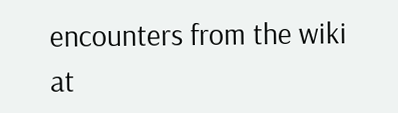encounters from the wiki at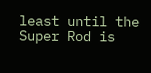least until the Super Rod is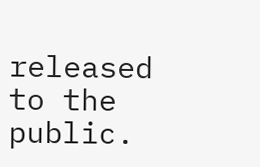released to the public.